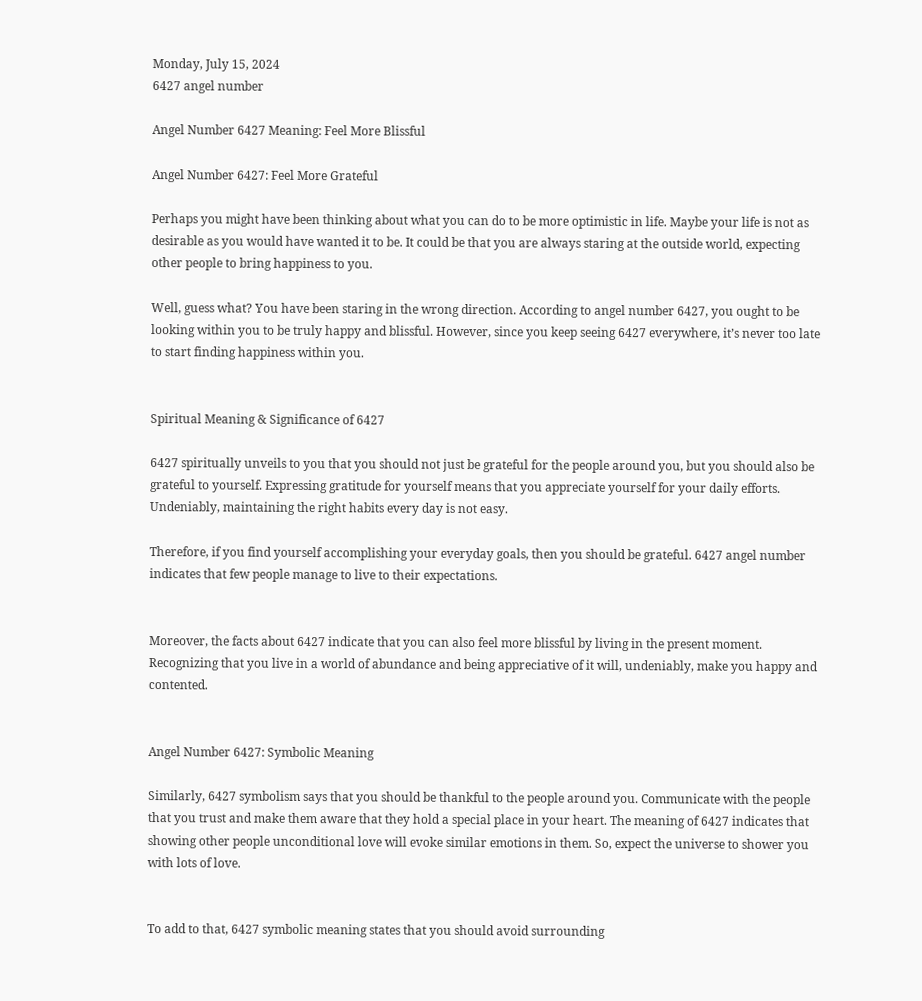Monday, July 15, 2024
6427 angel number

Angel Number 6427 Meaning: Feel More Blissful

Angel Number 6427: Feel More Grateful

Perhaps you might have been thinking about what you can do to be more optimistic in life. Maybe your life is not as desirable as you would have wanted it to be. It could be that you are always staring at the outside world, expecting other people to bring happiness to you.

Well, guess what? You have been staring in the wrong direction. According to angel number 6427, you ought to be looking within you to be truly happy and blissful. However, since you keep seeing 6427 everywhere, it’s never too late to start finding happiness within you.


Spiritual Meaning & Significance of 6427

6427 spiritually unveils to you that you should not just be grateful for the people around you, but you should also be grateful to yourself. Expressing gratitude for yourself means that you appreciate yourself for your daily efforts. Undeniably, maintaining the right habits every day is not easy.

Therefore, if you find yourself accomplishing your everyday goals, then you should be grateful. 6427 angel number indicates that few people manage to live to their expectations.


Moreover, the facts about 6427 indicate that you can also feel more blissful by living in the present moment. Recognizing that you live in a world of abundance and being appreciative of it will, undeniably, make you happy and contented.


Angel Number 6427: Symbolic Meaning

Similarly, 6427 symbolism says that you should be thankful to the people around you. Communicate with the people that you trust and make them aware that they hold a special place in your heart. The meaning of 6427 indicates that showing other people unconditional love will evoke similar emotions in them. So, expect the universe to shower you with lots of love.


To add to that, 6427 symbolic meaning states that you should avoid surrounding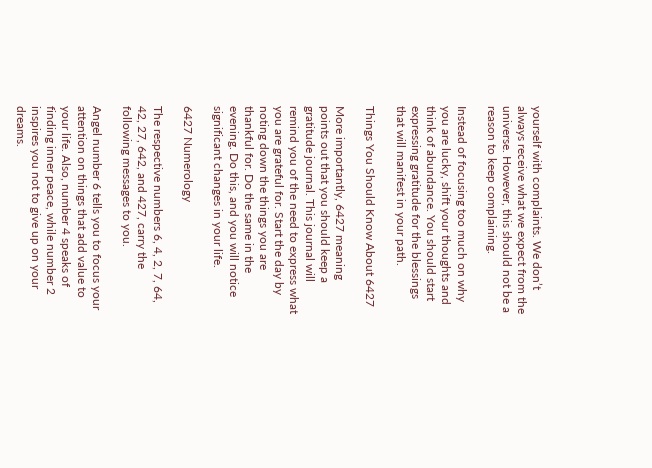yourself with complaints. We don’t always receive what we expect from the universe. However, this should not be a reason to keep complaining.

Instead of focusing too much on why you are lucky, shift your thoughts and think of abundance. You should start expressing gratitude for the blessings that will manifest in your path.

Things You Should Know About 6427

More importantly, 6427 meaning points out that you should keep a gratitude journal. This journal will remind you of the need to express what you are grateful for. Start the day by noting down the things you are thankful for. Do the same in the evening. Do this, and you will notice significant changes in your life.

6427 Numerology

The respective numbers 6, 4, 2, 7, 64, 42, 27, 642, and 427, carry the following messages to you.

Angel number 6 tells you to focus your attention on things that add value to your life. Also, number 4 speaks of finding inner peace, while number 2 inspires you not to give up on your dreams.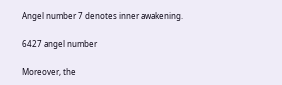Angel number 7 denotes inner awakening.

6427 angel number

Moreover, the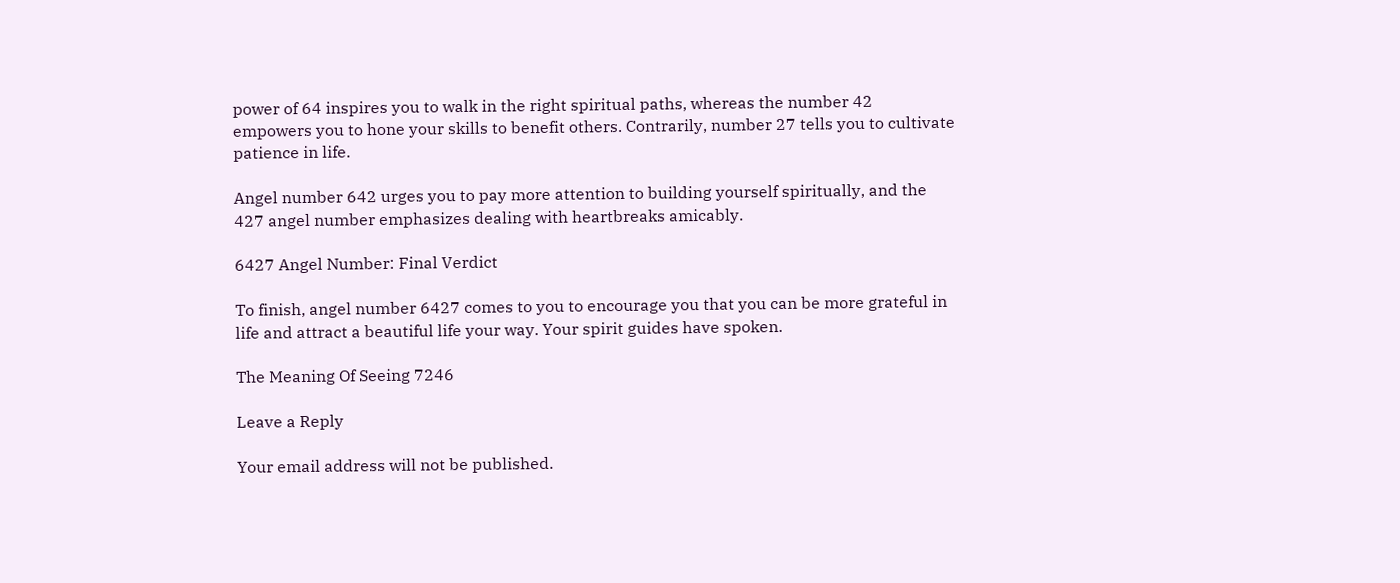power of 64 inspires you to walk in the right spiritual paths, whereas the number 42 empowers you to hone your skills to benefit others. Contrarily, number 27 tells you to cultivate patience in life.

Angel number 642 urges you to pay more attention to building yourself spiritually, and the 427 angel number emphasizes dealing with heartbreaks amicably.

6427 Angel Number: Final Verdict

To finish, angel number 6427 comes to you to encourage you that you can be more grateful in life and attract a beautiful life your way. Your spirit guides have spoken.

The Meaning Of Seeing 7246

Leave a Reply

Your email address will not be published.